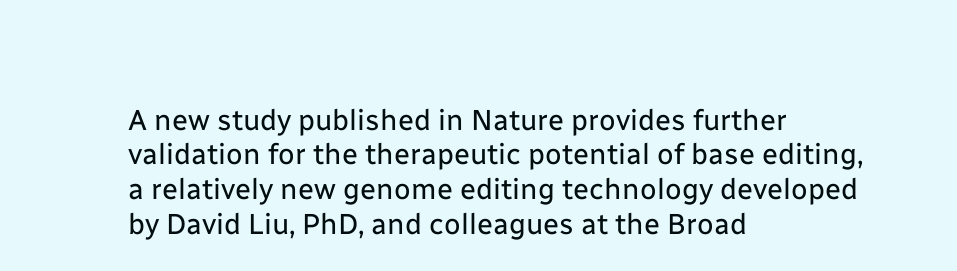A new study published in Nature provides further validation for the therapeutic potential of base editing, a relatively new genome editing technology developed by David Liu, PhD, and colleagues at the Broad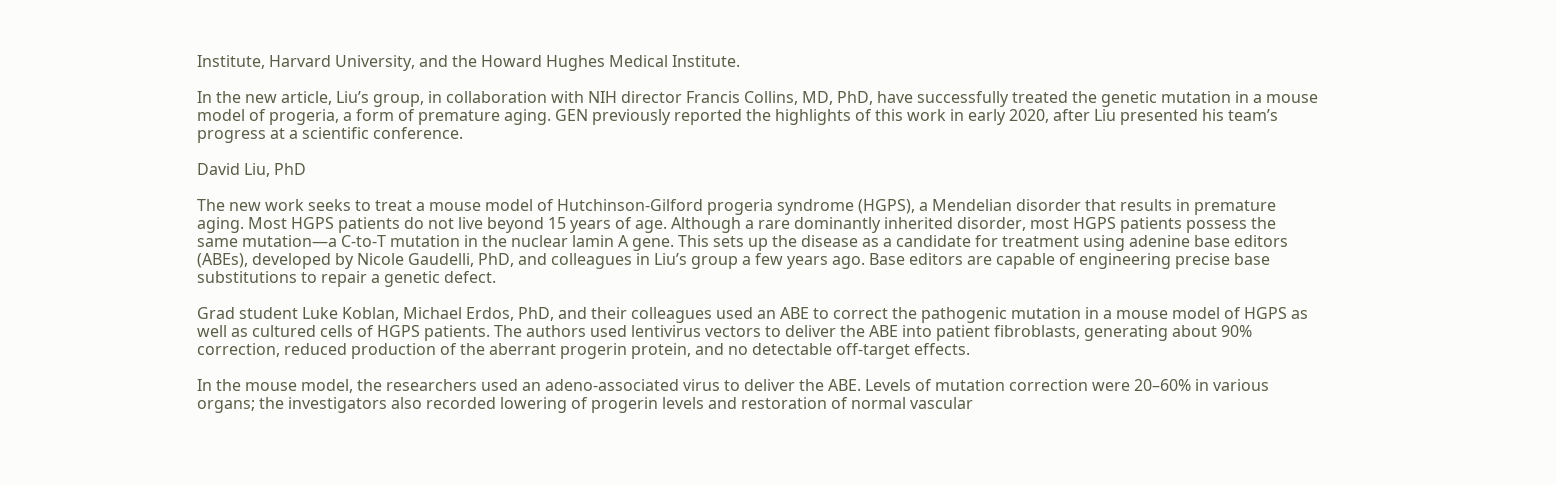Institute, Harvard University, and the Howard Hughes Medical Institute.

In the new article, Liu’s group, in collaboration with NIH director Francis Collins, MD, PhD, have successfully treated the genetic mutation in a mouse model of progeria, a form of premature aging. GEN previously reported the highlights of this work in early 2020, after Liu presented his team’s progress at a scientific conference.

David Liu, PhD

The new work seeks to treat a mouse model of Hutchinson-Gilford progeria syndrome (HGPS), a Mendelian disorder that results in premature aging. Most HGPS patients do not live beyond 15 years of age. Although a rare dominantly inherited disorder, most HGPS patients possess the same mutation—a C-to-T mutation in the nuclear lamin A gene. This sets up the disease as a candidate for treatment using adenine base editors (ABEs), developed by Nicole Gaudelli, PhD, and colleagues in Liu’s group a few years ago. Base editors are capable of engineering precise base substitutions to repair a genetic defect.

Grad student Luke Koblan, Michael Erdos, PhD, and their colleagues used an ABE to correct the pathogenic mutation in a mouse model of HGPS as well as cultured cells of HGPS patients. The authors used lentivirus vectors to deliver the ABE into patient fibroblasts, generating about 90% correction, reduced production of the aberrant progerin protein, and no detectable off-target effects.

In the mouse model, the researchers used an adeno-associated virus to deliver the ABE. Levels of mutation correction were 20–60% in various organs; the investigators also recorded lowering of progerin levels and restoration of normal vascular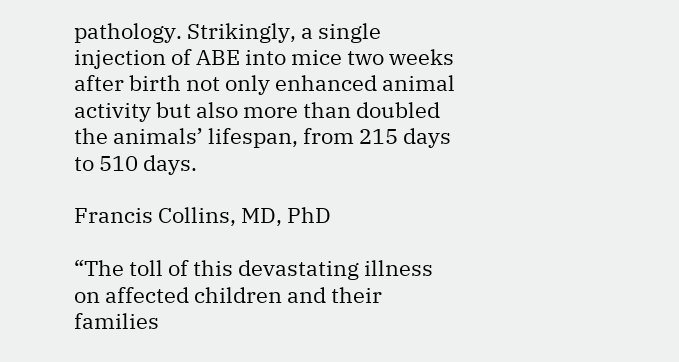pathology. Strikingly, a single injection of ABE into mice two weeks after birth not only enhanced animal activity but also more than doubled the animals’ lifespan, from 215 days to 510 days.

Francis Collins, MD, PhD

“The toll of this devastating illness on affected children and their families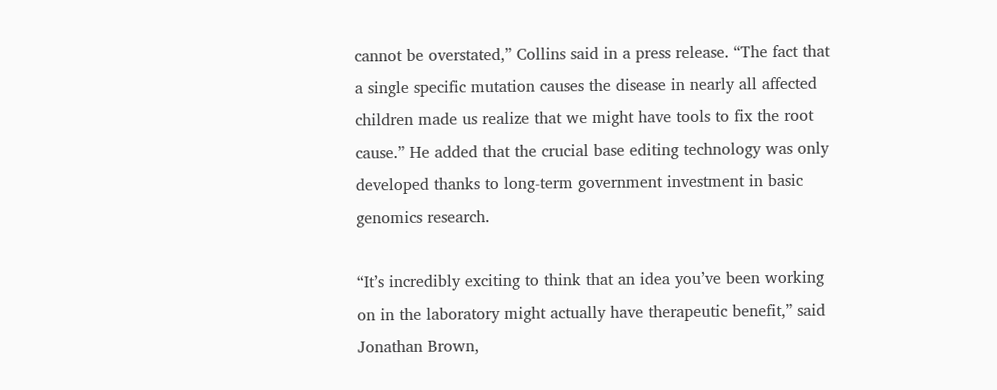cannot be overstated,” Collins said in a press release. “The fact that a single specific mutation causes the disease in nearly all affected children made us realize that we might have tools to fix the root cause.” He added that the crucial base editing technology was only developed thanks to long-term government investment in basic genomics research.

“It’s incredibly exciting to think that an idea you’ve been working on in the laboratory might actually have therapeutic benefit,” said Jonathan Brown,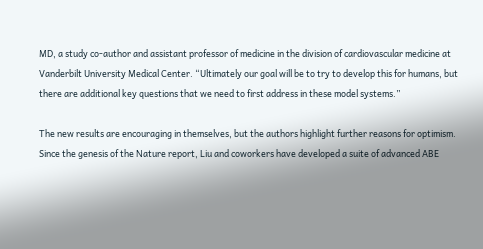MD, a study co-author and assistant professor of medicine in the division of cardiovascular medicine at Vanderbilt University Medical Center. “Ultimately our goal will be to try to develop this for humans, but there are additional key questions that we need to first address in these model systems.”

The new results are encouraging in themselves, but the authors highlight further reasons for optimism. Since the genesis of the Nature report, Liu and coworkers have developed a suite of advanced ABE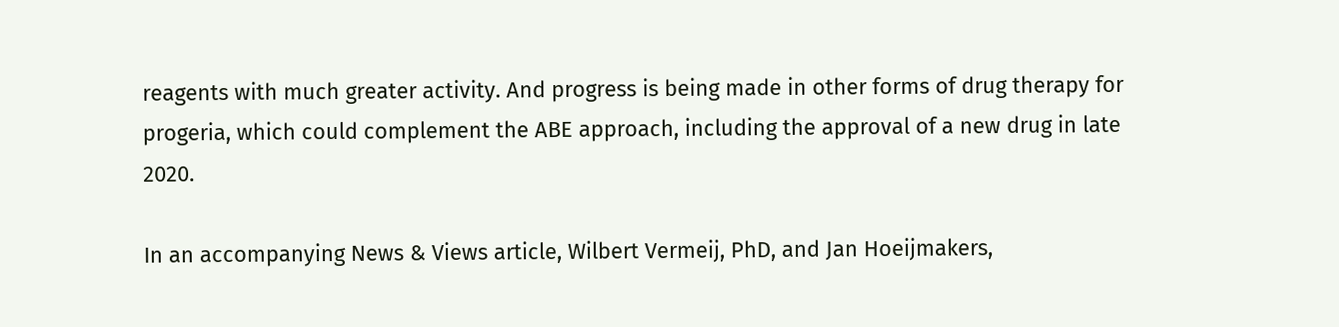reagents with much greater activity. And progress is being made in other forms of drug therapy for progeria, which could complement the ABE approach, including the approval of a new drug in late 2020.

In an accompanying News & Views article, Wilbert Vermeij, PhD, and Jan Hoeijmakers,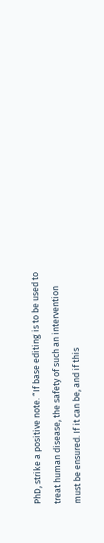PhD, strike a positive note. “If base editing is to be used to treat human disease, the safety of such an intervention must be ensured. If it can be, and if this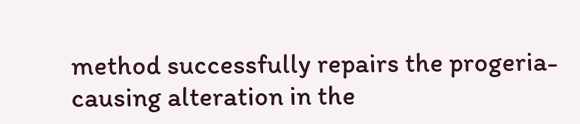method successfully repairs the progeria-causing alteration in the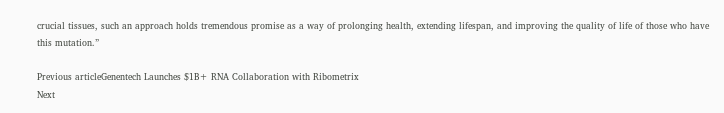crucial tissues, such an approach holds tremendous promise as a way of prolonging health, extending lifespan, and improving the quality of life of those who have this mutation.”

Previous articleGenentech Launches $1B+ RNA Collaboration with Ribometrix
Next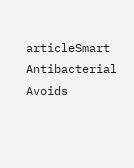articleSmart Antibacterial Avoids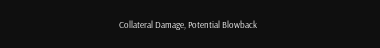Collateral Damage, Potential Blowback